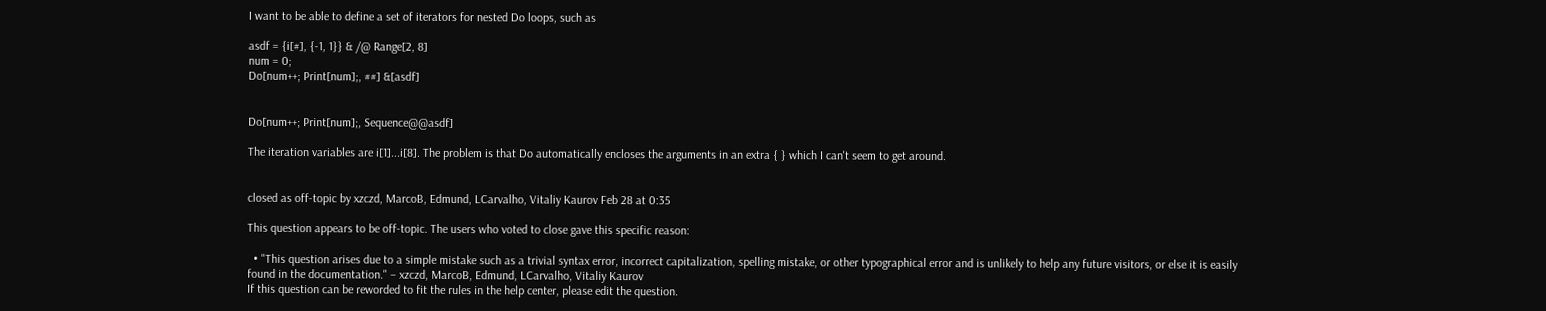I want to be able to define a set of iterators for nested Do loops, such as

asdf = {i[#], {-1, 1}} & /@ Range[2, 8]
num = 0;
Do[num++; Print[num];, ##] &[asdf]


Do[num++; Print[num];, Sequence@@asdf]

The iteration variables are i[1]...i[8]. The problem is that Do automatically encloses the arguments in an extra { } which I can't seem to get around.


closed as off-topic by xzczd, MarcoB, Edmund, LCarvalho, Vitaliy Kaurov Feb 28 at 0:35

This question appears to be off-topic. The users who voted to close gave this specific reason:

  • "This question arises due to a simple mistake such as a trivial syntax error, incorrect capitalization, spelling mistake, or other typographical error and is unlikely to help any future visitors, or else it is easily found in the documentation." – xzczd, MarcoB, Edmund, LCarvalho, Vitaliy Kaurov
If this question can be reworded to fit the rules in the help center, please edit the question.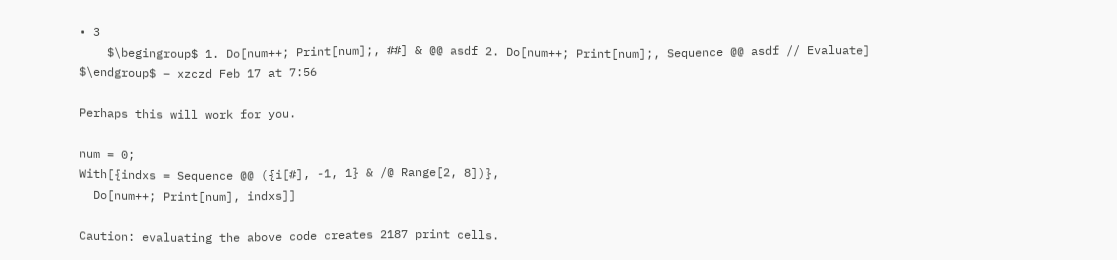• 3
    $\begingroup$ 1. Do[num++; Print[num];, ##] & @@ asdf 2. Do[num++; Print[num];, Sequence @@ asdf // Evaluate] $\endgroup$ – xzczd Feb 17 at 7:56

Perhaps this will work for you.

num = 0;
With[{indxs = Sequence @@ ({i[#], -1, 1} & /@ Range[2, 8])},
  Do[num++; Print[num], indxs]]

Caution: evaluating the above code creates 2187 print cells.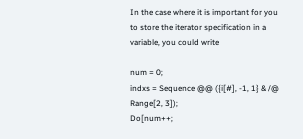In the case where it is important for you to store the iterator specification in a variable, you could write

num = 0;
indxs = Sequence @@ ({i[#], -1, 1} & /@ Range[2, 3]);
Do[num++;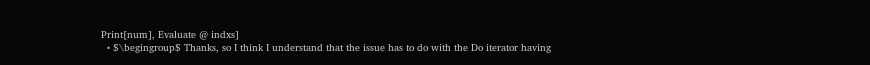Print[num], Evaluate @ indxs]
  • $\begingroup$ Thanks, so I think I understand that the issue has to do with the Do iterator having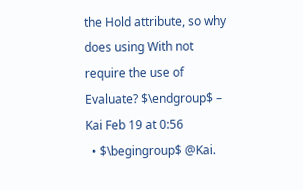the Hold attribute, so why does using With not require the use of Evaluate? $\endgroup$ – Kai Feb 19 at 0:56
  • $\begingroup$ @Kai.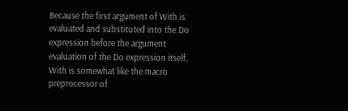Because the first argument of With is evaluated and substituted into the Do expression before the argument evaluation of the Do expression itself, With is somewhat like the macro preprocessor of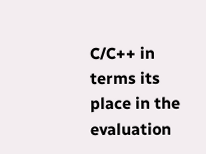C/C++ in terms its place in the evaluation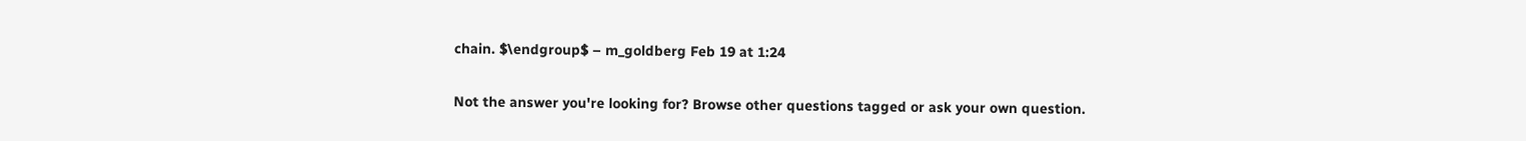chain. $\endgroup$ – m_goldberg Feb 19 at 1:24

Not the answer you're looking for? Browse other questions tagged or ask your own question.